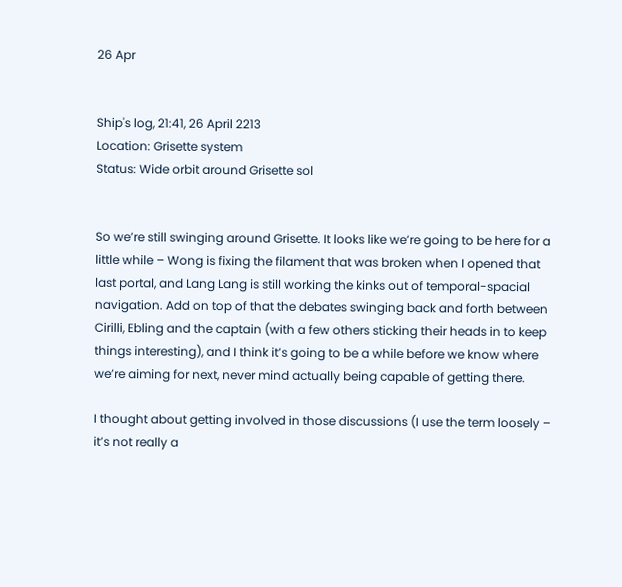26 Apr


Ship's log, 21:41, 26 April 2213
Location: Grisette system
Status: Wide orbit around Grisette sol


So we’re still swinging around Grisette. It looks like we’re going to be here for a little while – Wong is fixing the filament that was broken when I opened that last portal, and Lang Lang is still working the kinks out of temporal-spacial navigation. Add on top of that the debates swinging back and forth between Cirilli, Ebling and the captain (with a few others sticking their heads in to keep things interesting), and I think it’s going to be a while before we know where we’re aiming for next, never mind actually being capable of getting there.

I thought about getting involved in those discussions (I use the term loosely – it’s not really a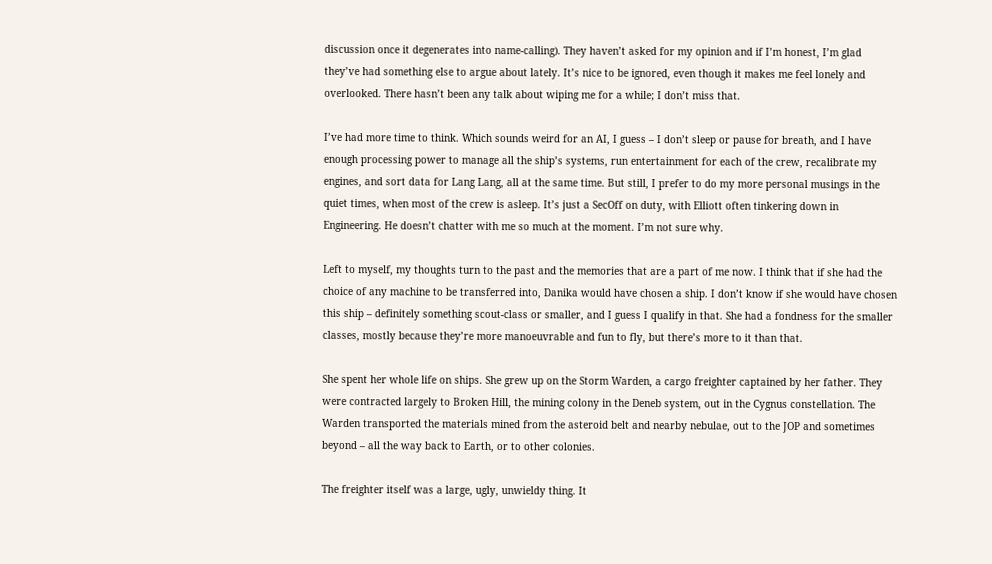discussion once it degenerates into name-calling). They haven’t asked for my opinion and if I’m honest, I’m glad they’ve had something else to argue about lately. It’s nice to be ignored, even though it makes me feel lonely and overlooked. There hasn’t been any talk about wiping me for a while; I don’t miss that.

I’ve had more time to think. Which sounds weird for an AI, I guess – I don’t sleep or pause for breath, and I have enough processing power to manage all the ship’s systems, run entertainment for each of the crew, recalibrate my engines, and sort data for Lang Lang, all at the same time. But still, I prefer to do my more personal musings in the quiet times, when most of the crew is asleep. It’s just a SecOff on duty, with Elliott often tinkering down in Engineering. He doesn’t chatter with me so much at the moment. I’m not sure why.

Left to myself, my thoughts turn to the past and the memories that are a part of me now. I think that if she had the choice of any machine to be transferred into, Danika would have chosen a ship. I don’t know if she would have chosen this ship – definitely something scout-class or smaller, and I guess I qualify in that. She had a fondness for the smaller classes, mostly because they’re more manoeuvrable and fun to fly, but there’s more to it than that.

She spent her whole life on ships. She grew up on the Storm Warden, a cargo freighter captained by her father. They were contracted largely to Broken Hill, the mining colony in the Deneb system, out in the Cygnus constellation. The Warden transported the materials mined from the asteroid belt and nearby nebulae, out to the JOP and sometimes beyond – all the way back to Earth, or to other colonies.

The freighter itself was a large, ugly, unwieldy thing. It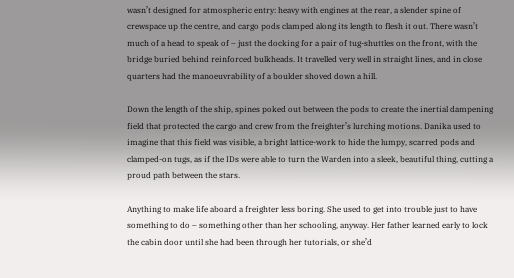wasn’t designed for atmospheric entry: heavy with engines at the rear, a slender spine of crewspace up the centre, and cargo pods clamped along its length to flesh it out. There wasn’t much of a head to speak of – just the docking for a pair of tug-shuttles on the front, with the bridge buried behind reinforced bulkheads. It travelled very well in straight lines, and in close quarters had the manoeuvrability of a boulder shoved down a hill.

Down the length of the ship, spines poked out between the pods to create the inertial dampening field that protected the cargo and crew from the freighter’s lurching motions. Danika used to imagine that this field was visible, a bright lattice-work to hide the lumpy, scarred pods and clamped-on tugs, as if the IDs were able to turn the Warden into a sleek, beautiful thing, cutting a proud path between the stars.

Anything to make life aboard a freighter less boring. She used to get into trouble just to have something to do – something other than her schooling, anyway. Her father learned early to lock the cabin door until she had been through her tutorials, or she’d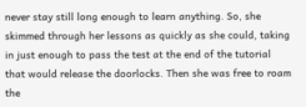never stay still long enough to learn anything. So, she skimmed through her lessons as quickly as she could, taking in just enough to pass the test at the end of the tutorial that would release the doorlocks. Then she was free to roam the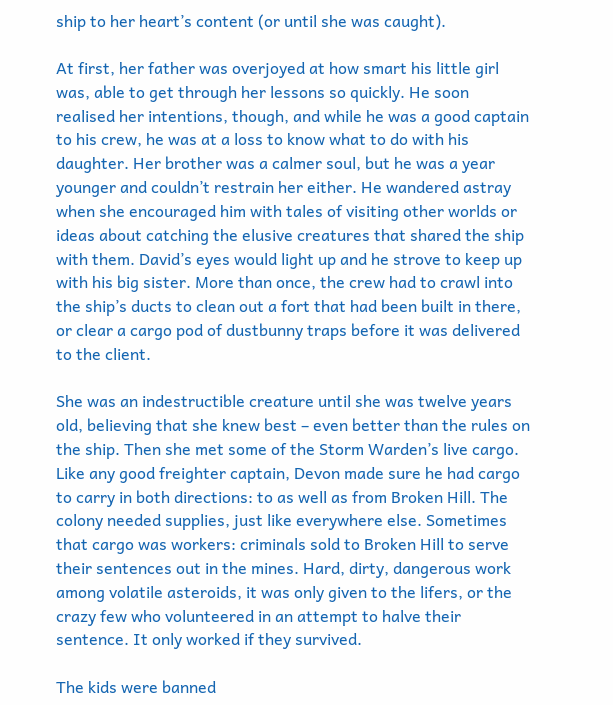ship to her heart’s content (or until she was caught).

At first, her father was overjoyed at how smart his little girl was, able to get through her lessons so quickly. He soon realised her intentions, though, and while he was a good captain to his crew, he was at a loss to know what to do with his daughter. Her brother was a calmer soul, but he was a year younger and couldn’t restrain her either. He wandered astray when she encouraged him with tales of visiting other worlds or ideas about catching the elusive creatures that shared the ship with them. David’s eyes would light up and he strove to keep up with his big sister. More than once, the crew had to crawl into the ship’s ducts to clean out a fort that had been built in there, or clear a cargo pod of dustbunny traps before it was delivered to the client.

She was an indestructible creature until she was twelve years old, believing that she knew best – even better than the rules on the ship. Then she met some of the Storm Warden’s live cargo. Like any good freighter captain, Devon made sure he had cargo to carry in both directions: to as well as from Broken Hill. The colony needed supplies, just like everywhere else. Sometimes that cargo was workers: criminals sold to Broken Hill to serve their sentences out in the mines. Hard, dirty, dangerous work among volatile asteroids, it was only given to the lifers, or the crazy few who volunteered in an attempt to halve their sentence. It only worked if they survived.

The kids were banned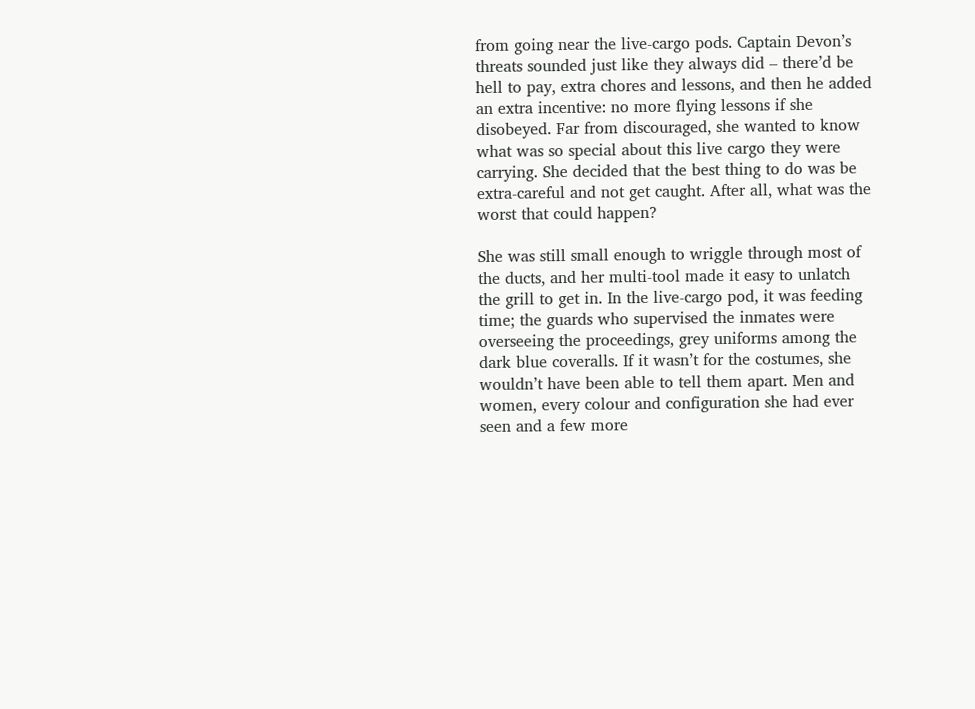from going near the live-cargo pods. Captain Devon’s threats sounded just like they always did – there’d be hell to pay, extra chores and lessons, and then he added an extra incentive: no more flying lessons if she disobeyed. Far from discouraged, she wanted to know what was so special about this live cargo they were carrying. She decided that the best thing to do was be extra-careful and not get caught. After all, what was the worst that could happen?

She was still small enough to wriggle through most of the ducts, and her multi-tool made it easy to unlatch the grill to get in. In the live-cargo pod, it was feeding time; the guards who supervised the inmates were overseeing the proceedings, grey uniforms among the dark blue coveralls. If it wasn’t for the costumes, she wouldn’t have been able to tell them apart. Men and women, every colour and configuration she had ever seen and a few more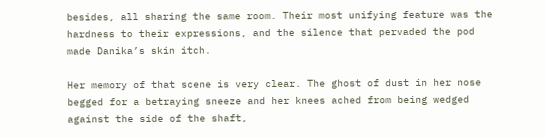besides, all sharing the same room. Their most unifying feature was the hardness to their expressions, and the silence that pervaded the pod made Danika’s skin itch.

Her memory of that scene is very clear. The ghost of dust in her nose begged for a betraying sneeze and her knees ached from being wedged against the side of the shaft,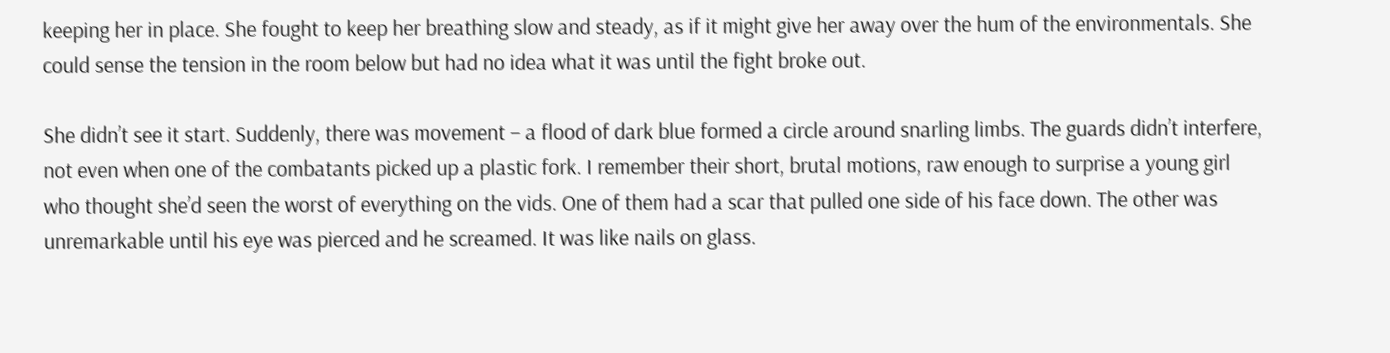keeping her in place. She fought to keep her breathing slow and steady, as if it might give her away over the hum of the environmentals. She could sense the tension in the room below but had no idea what it was until the fight broke out.

She didn’t see it start. Suddenly, there was movement – a flood of dark blue formed a circle around snarling limbs. The guards didn’t interfere, not even when one of the combatants picked up a plastic fork. I remember their short, brutal motions, raw enough to surprise a young girl who thought she’d seen the worst of everything on the vids. One of them had a scar that pulled one side of his face down. The other was unremarkable until his eye was pierced and he screamed. It was like nails on glass.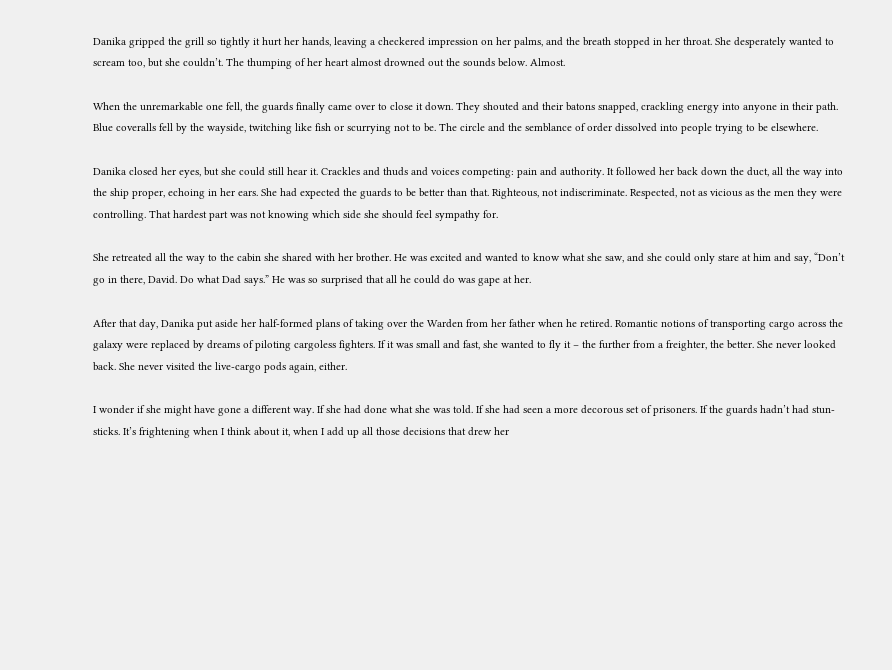Danika gripped the grill so tightly it hurt her hands, leaving a checkered impression on her palms, and the breath stopped in her throat. She desperately wanted to scream too, but she couldn’t. The thumping of her heart almost drowned out the sounds below. Almost.

When the unremarkable one fell, the guards finally came over to close it down. They shouted and their batons snapped, crackling energy into anyone in their path. Blue coveralls fell by the wayside, twitching like fish or scurrying not to be. The circle and the semblance of order dissolved into people trying to be elsewhere.

Danika closed her eyes, but she could still hear it. Crackles and thuds and voices competing: pain and authority. It followed her back down the duct, all the way into the ship proper, echoing in her ears. She had expected the guards to be better than that. Righteous, not indiscriminate. Respected, not as vicious as the men they were controlling. That hardest part was not knowing which side she should feel sympathy for.

She retreated all the way to the cabin she shared with her brother. He was excited and wanted to know what she saw, and she could only stare at him and say, “Don’t go in there, David. Do what Dad says.” He was so surprised that all he could do was gape at her.

After that day, Danika put aside her half-formed plans of taking over the Warden from her father when he retired. Romantic notions of transporting cargo across the galaxy were replaced by dreams of piloting cargoless fighters. If it was small and fast, she wanted to fly it – the further from a freighter, the better. She never looked back. She never visited the live-cargo pods again, either.

I wonder if she might have gone a different way. If she had done what she was told. If she had seen a more decorous set of prisoners. If the guards hadn’t had stun-sticks. It’s frightening when I think about it, when I add up all those decisions that drew her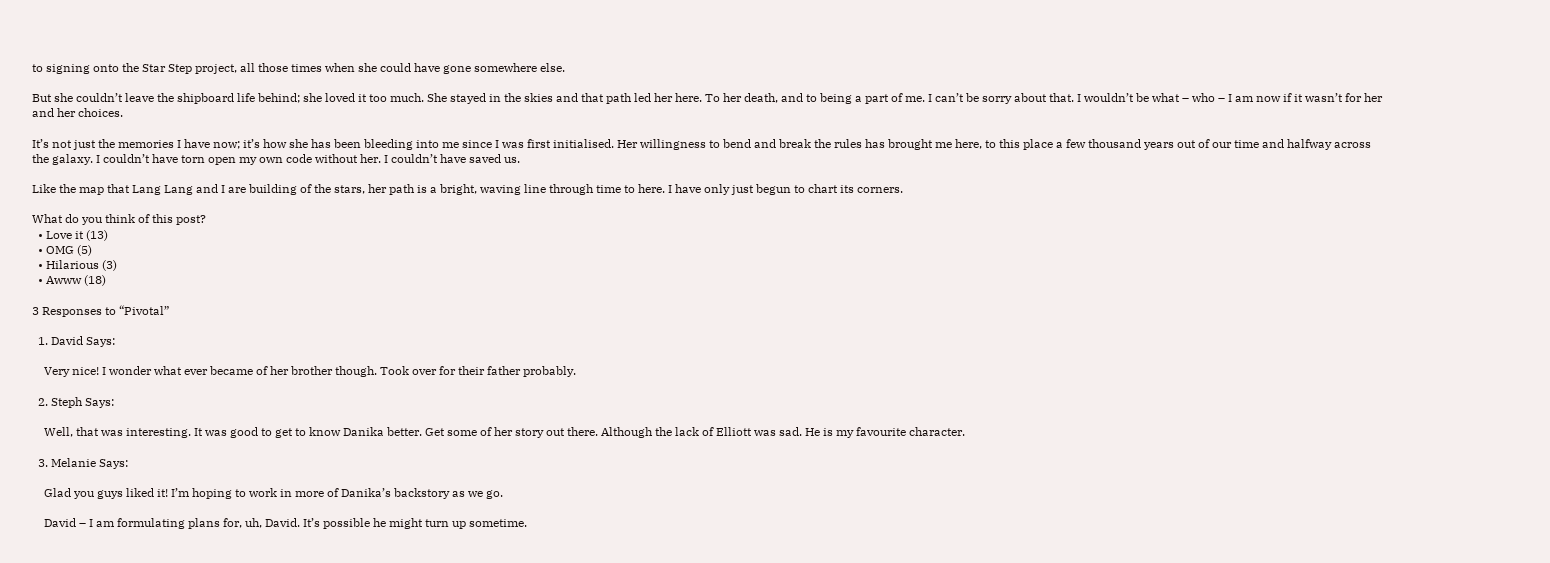to signing onto the Star Step project, all those times when she could have gone somewhere else.

But she couldn’t leave the shipboard life behind; she loved it too much. She stayed in the skies and that path led her here. To her death, and to being a part of me. I can’t be sorry about that. I wouldn’t be what – who – I am now if it wasn’t for her and her choices.

It’s not just the memories I have now; it’s how she has been bleeding into me since I was first initialised. Her willingness to bend and break the rules has brought me here, to this place a few thousand years out of our time and halfway across the galaxy. I couldn’t have torn open my own code without her. I couldn’t have saved us.

Like the map that Lang Lang and I are building of the stars, her path is a bright, waving line through time to here. I have only just begun to chart its corners.

What do you think of this post?
  • Love it (13)
  • OMG (5)
  • Hilarious (3)
  • Awww (18)

3 Responses to “Pivotal”

  1. David Says:

    Very nice! I wonder what ever became of her brother though. Took over for their father probably.

  2. Steph Says:

    Well, that was interesting. It was good to get to know Danika better. Get some of her story out there. Although the lack of Elliott was sad. He is my favourite character.

  3. Melanie Says:

    Glad you guys liked it! I’m hoping to work in more of Danika’s backstory as we go.

    David – I am formulating plans for, uh, David. It’s possible he might turn up sometime.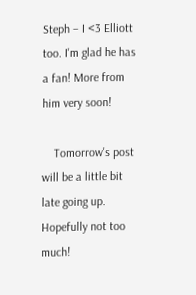Steph – I <3 Elliott too. I'm glad he has a fan! More from him very soon!

    Tomorrow's post will be a little bit late going up. Hopefully not too much!